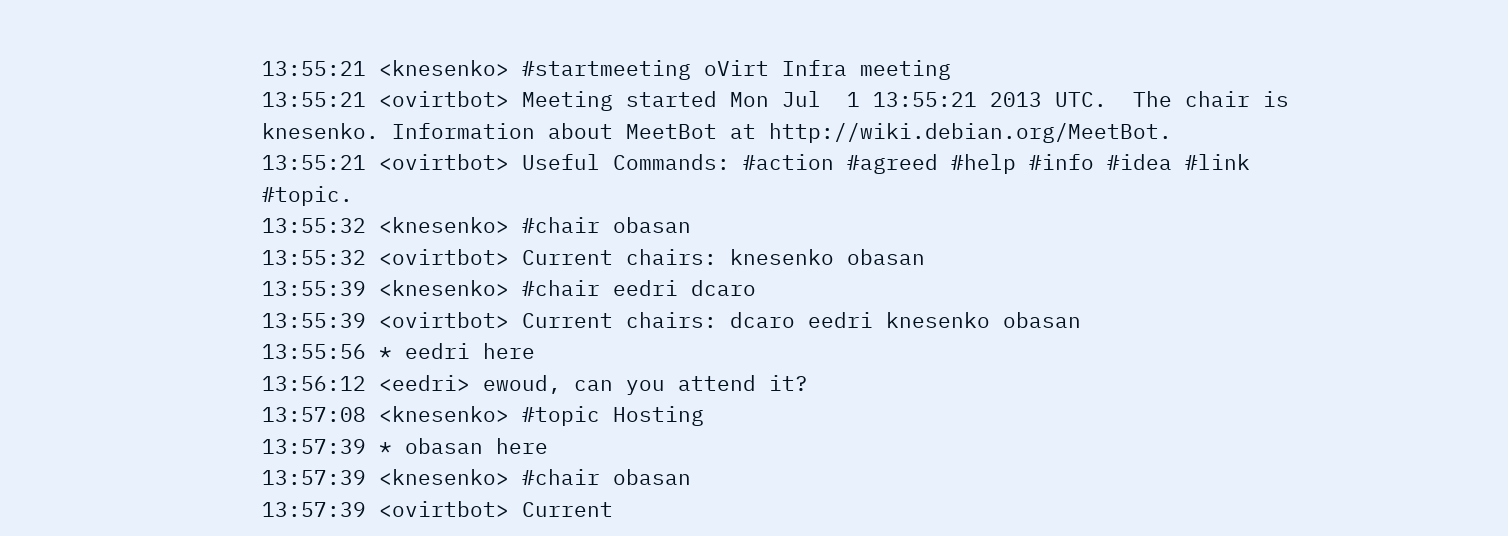13:55:21 <knesenko> #startmeeting oVirt Infra meeting
13:55:21 <ovirtbot> Meeting started Mon Jul  1 13:55:21 2013 UTC.  The chair is knesenko. Information about MeetBot at http://wiki.debian.org/MeetBot.
13:55:21 <ovirtbot> Useful Commands: #action #agreed #help #info #idea #link #topic.
13:55:32 <knesenko> #chair obasan
13:55:32 <ovirtbot> Current chairs: knesenko obasan
13:55:39 <knesenko> #chair eedri dcaro
13:55:39 <ovirtbot> Current chairs: dcaro eedri knesenko obasan
13:55:56 * eedri here
13:56:12 <eedri> ewoud, can you attend it?
13:57:08 <knesenko> #topic Hosting
13:57:39 * obasan here
13:57:39 <knesenko> #chair obasan
13:57:39 <ovirtbot> Current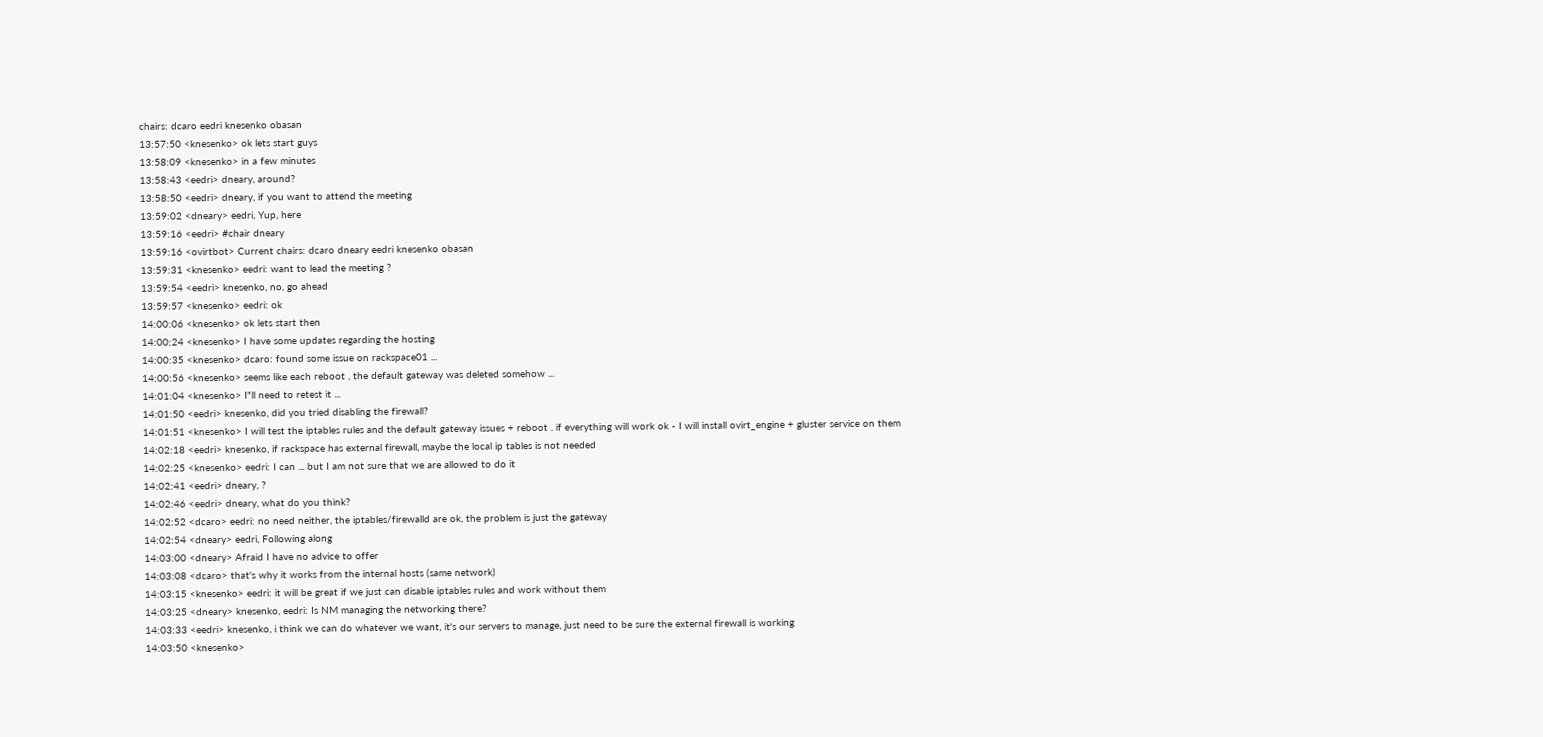chairs: dcaro eedri knesenko obasan
13:57:50 <knesenko> ok lets start guys
13:58:09 <knesenko> in a few minutes
13:58:43 <eedri> dneary, around?
13:58:50 <eedri> dneary, if you want to attend the meeting
13:59:02 <dneary> eedri, Yup, here
13:59:16 <eedri> #chair dneary
13:59:16 <ovirtbot> Current chairs: dcaro dneary eedri knesenko obasan
13:59:31 <knesenko> eedri: want to lead the meeting ?
13:59:54 <eedri> knesenko, no, go ahead
13:59:57 <knesenko> eedri: ok
14:00:06 <knesenko> ok lets start then
14:00:24 <knesenko> I have some updates regarding the hosting
14:00:35 <knesenko> dcaro: found some issue on rackspace01 ...
14:00:56 <knesenko> seems like each reboot , the default gateway was deleted somehow ...
14:01:04 <knesenko> I"ll need to retest it ...
14:01:50 <eedri> knesenko, did you tried disabling the firewall?
14:01:51 <knesenko> I will test the iptables rules and the default gateway issues + reboot . if everything will work ok - I will install ovirt_engine + gluster service on them
14:02:18 <eedri> knesenko, if rackspace has external firewall, maybe the local ip tables is not needed
14:02:25 <knesenko> eedri: I can ... but I am not sure that we are allowed to do it
14:02:41 <eedri> dneary, ?
14:02:46 <eedri> dneary, what do you think?
14:02:52 <dcaro> eedri: no need neither, the iptables/firewalld are ok, the problem is just the gateway
14:02:54 <dneary> eedri, Following along
14:03:00 <dneary> Afraid I have no advice to offer
14:03:08 <dcaro> that's why it works from the internal hosts (same network)
14:03:15 <knesenko> eedri: it will be great if we just can disable iptables rules and work without them
14:03:25 <dneary> knesenko, eedri: Is NM managing the networking there?
14:03:33 <eedri> knesenko, i think we can do whatever we want, it's our servers to manage, just need to be sure the external firewall is working
14:03:50 <knesenko>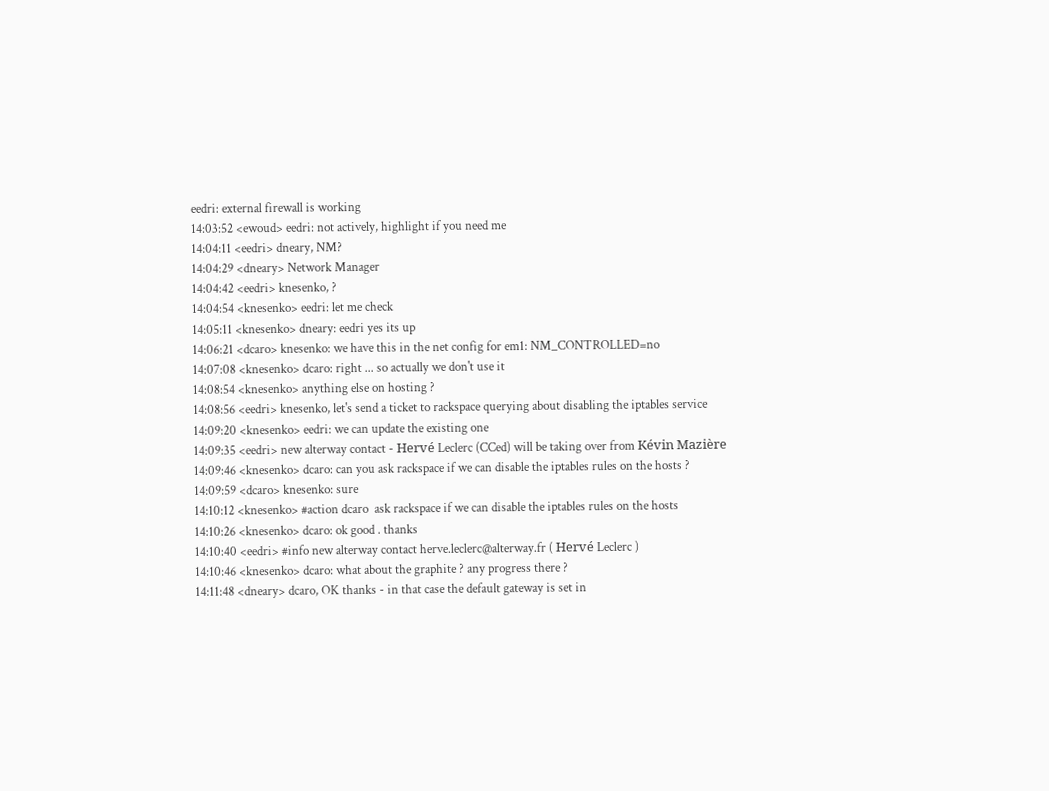eedri: external firewall is working
14:03:52 <ewoud> eedri: not actively, highlight if you need me
14:04:11 <eedri> dneary, NM?
14:04:29 <dneary> Network Manager
14:04:42 <eedri> knesenko, ?
14:04:54 <knesenko> eedri: let me check
14:05:11 <knesenko> dneary: eedri yes its up
14:06:21 <dcaro> knesenko: we have this in the net config for em1: NM_CONTROLLED=no
14:07:08 <knesenko> dcaro: right ... so actually we don't use it
14:08:54 <knesenko> anything else on hosting ?
14:08:56 <eedri> knesenko, let's send a ticket to rackspace querying about disabling the iptables service
14:09:20 <knesenko> eedri: we can update the existing one
14:09:35 <eedri> new alterway contact - Hervé Leclerc (CCed) will be taking over from Kévin Mazière
14:09:46 <knesenko> dcaro: can you ask rackspace if we can disable the iptables rules on the hosts ?
14:09:59 <dcaro> knesenko: sure
14:10:12 <knesenko> #action dcaro  ask rackspace if we can disable the iptables rules on the hosts
14:10:26 <knesenko> dcaro: ok good . thanks
14:10:40 <eedri> #info new alterway contact herve.leclerc@alterway.fr ( Hervé Leclerc )
14:10:46 <knesenko> dcaro: what about the graphite ? any progress there ?
14:11:48 <dneary> dcaro, OK thanks - in that case the default gateway is set in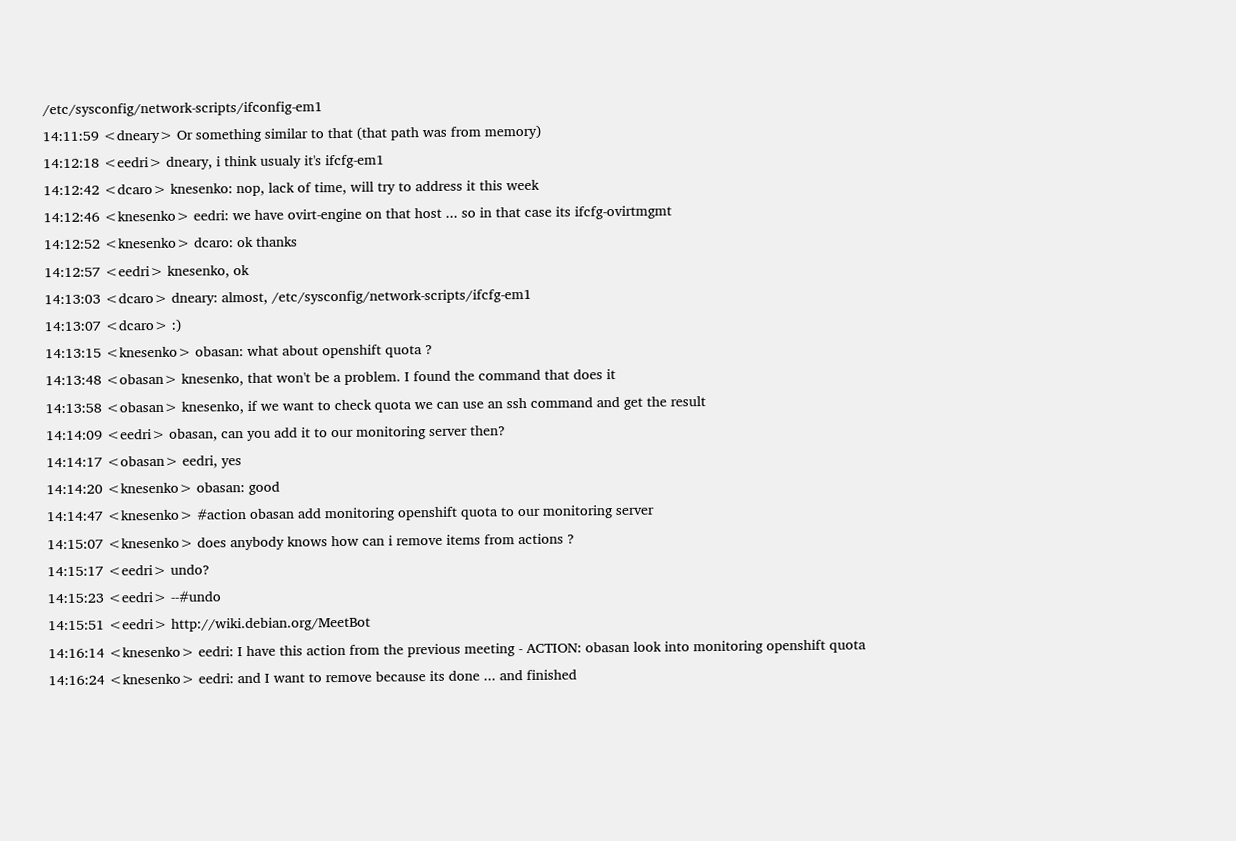/etc/sysconfig/network-scripts/ifconfig-em1
14:11:59 <dneary> Or something similar to that (that path was from memory)
14:12:18 <eedri> dneary, i think usualy it's ifcfg-em1
14:12:42 <dcaro> knesenko: nop, lack of time, will try to address it this week
14:12:46 <knesenko> eedri: we have ovirt-engine on that host ... so in that case its ifcfg-ovirtmgmt
14:12:52 <knesenko> dcaro: ok thanks
14:12:57 <eedri> knesenko, ok
14:13:03 <dcaro> dneary: almost, /etc/sysconfig/network-scripts/ifcfg-em1
14:13:07 <dcaro> :)
14:13:15 <knesenko> obasan: what about openshift quota ?
14:13:48 <obasan> knesenko, that won't be a problem. I found the command that does it
14:13:58 <obasan> knesenko, if we want to check quota we can use an ssh command and get the result
14:14:09 <eedri> obasan, can you add it to our monitoring server then?
14:14:17 <obasan> eedri, yes
14:14:20 <knesenko> obasan: good
14:14:47 <knesenko> #action obasan add monitoring openshift quota to our monitoring server
14:15:07 <knesenko> does anybody knows how can i remove items from actions ?
14:15:17 <eedri> undo?
14:15:23 <eedri> --#undo
14:15:51 <eedri> http://wiki.debian.org/MeetBot
14:16:14 <knesenko> eedri: I have this action from the previous meeting - ACTION: obasan look into monitoring openshift quota
14:16:24 <knesenko> eedri: and I want to remove because its done ... and finished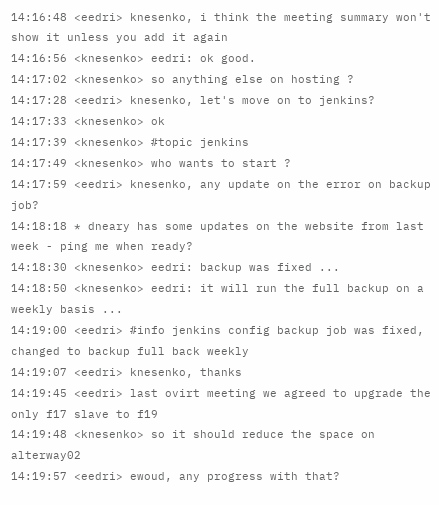14:16:48 <eedri> knesenko, i think the meeting summary won't show it unless you add it again
14:16:56 <knesenko> eedri: ok good.
14:17:02 <knesenko> so anything else on hosting ?
14:17:28 <eedri> knesenko, let's move on to jenkins?
14:17:33 <knesenko> ok
14:17:39 <knesenko> #topic jenkins
14:17:49 <knesenko> who wants to start ?
14:17:59 <eedri> knesenko, any update on the error on backup job?
14:18:18 * dneary has some updates on the website from last week - ping me when ready?
14:18:30 <knesenko> eedri: backup was fixed ...
14:18:50 <knesenko> eedri: it will run the full backup on a weekly basis ...
14:19:00 <eedri> #info jenkins config backup job was fixed, changed to backup full back weekly
14:19:07 <eedri> knesenko, thanks
14:19:45 <eedri> last ovirt meeting we agreed to upgrade the only f17 slave to f19
14:19:48 <knesenko> so it should reduce the space on alterway02
14:19:57 <eedri> ewoud, any progress with that?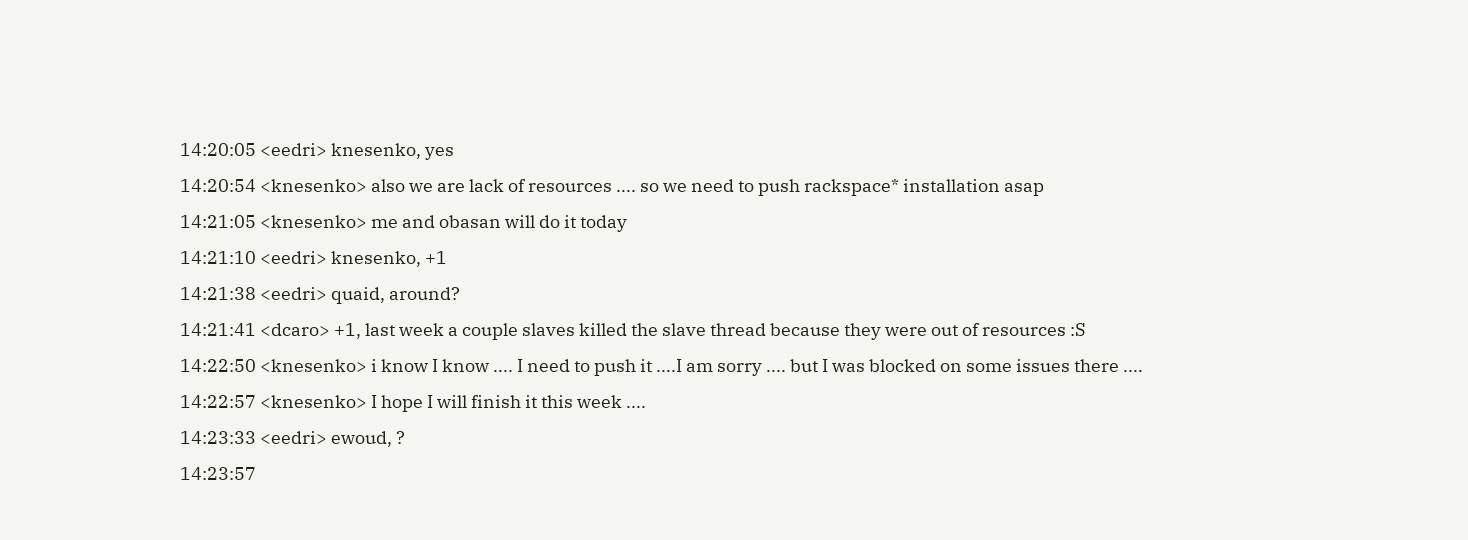14:20:05 <eedri> knesenko, yes
14:20:54 <knesenko> also we are lack of resources .... so we need to push rackspace* installation asap
14:21:05 <knesenko> me and obasan will do it today
14:21:10 <eedri> knesenko, +1
14:21:38 <eedri> quaid, around?
14:21:41 <dcaro> +1, last week a couple slaves killed the slave thread because they were out of resources :S
14:22:50 <knesenko> i know I know .... I need to push it ....I am sorry .... but I was blocked on some issues there ....
14:22:57 <knesenko> I hope I will finish it this week ....
14:23:33 <eedri> ewoud, ?
14:23:57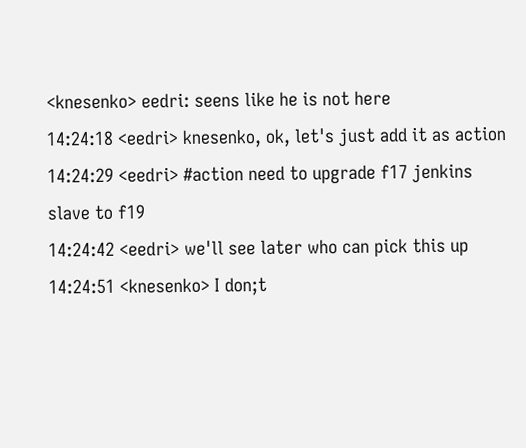<knesenko> eedri: seens like he is not here
14:24:18 <eedri> knesenko, ok, let's just add it as action
14:24:29 <eedri> #action need to upgrade f17 jenkins slave to f19
14:24:42 <eedri> we'll see later who can pick this up
14:24:51 <knesenko> I don;t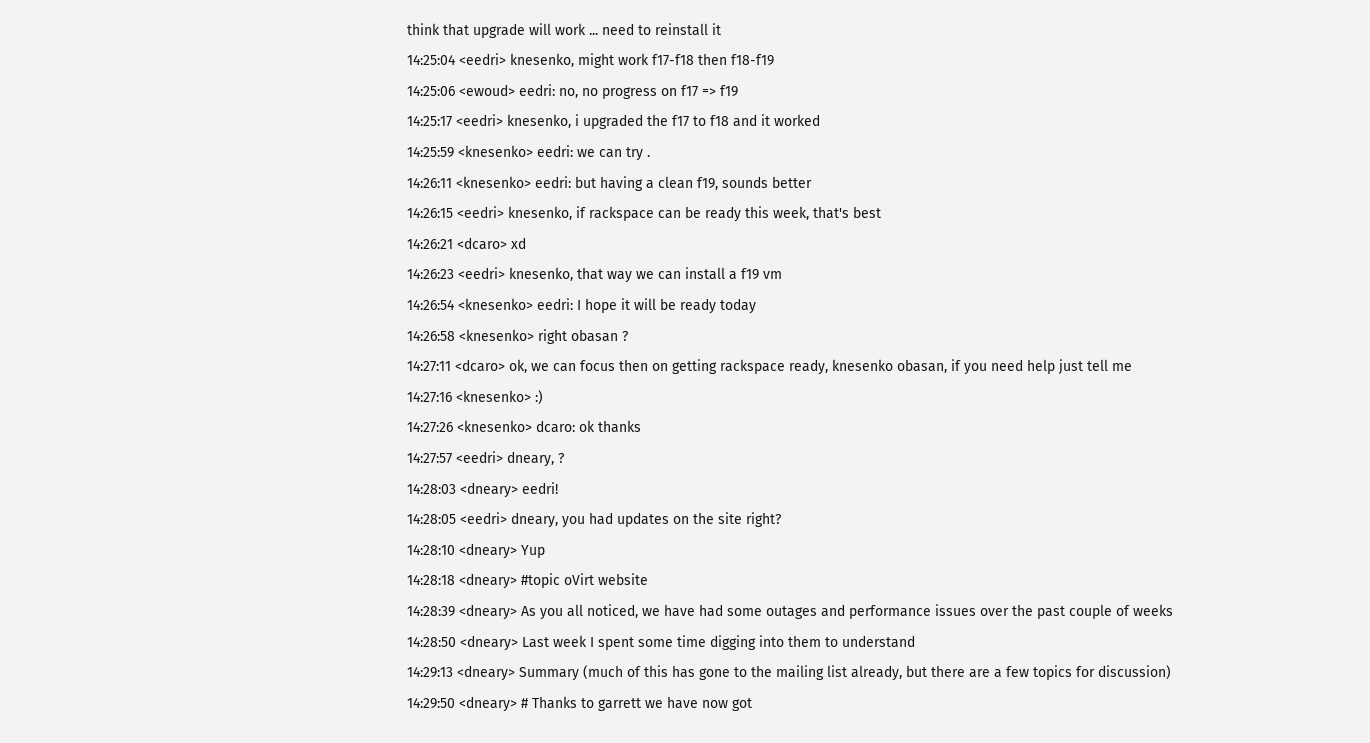think that upgrade will work ... need to reinstall it
14:25:04 <eedri> knesenko, might work f17-f18 then f18-f19
14:25:06 <ewoud> eedri: no, no progress on f17 => f19
14:25:17 <eedri> knesenko, i upgraded the f17 to f18 and it worked
14:25:59 <knesenko> eedri: we can try .
14:26:11 <knesenko> eedri: but having a clean f19, sounds better
14:26:15 <eedri> knesenko, if rackspace can be ready this week, that's best
14:26:21 <dcaro> xd
14:26:23 <eedri> knesenko, that way we can install a f19 vm
14:26:54 <knesenko> eedri: I hope it will be ready today
14:26:58 <knesenko> right obasan ?
14:27:11 <dcaro> ok, we can focus then on getting rackspace ready, knesenko obasan, if you need help just tell me
14:27:16 <knesenko> :)
14:27:26 <knesenko> dcaro: ok thanks
14:27:57 <eedri> dneary, ?
14:28:03 <dneary> eedri!
14:28:05 <eedri> dneary, you had updates on the site right?
14:28:10 <dneary> Yup
14:28:18 <dneary> #topic oVirt website
14:28:39 <dneary> As you all noticed, we have had some outages and performance issues over the past couple of weeks
14:28:50 <dneary> Last week I spent some time digging into them to understand
14:29:13 <dneary> Summary (much of this has gone to the mailing list already, but there are a few topics for discussion)
14:29:50 <dneary> # Thanks to garrett we have now got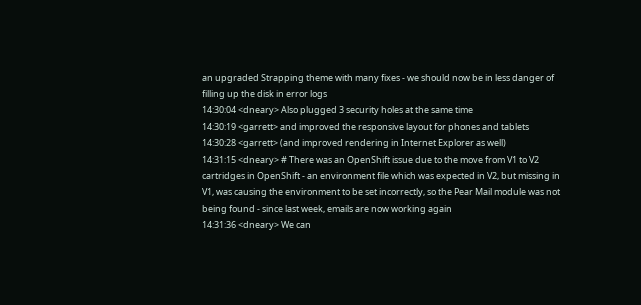an upgraded Strapping theme with many fixes - we should now be in less danger of filling up the disk in error logs
14:30:04 <dneary> Also plugged 3 security holes at the same time
14:30:19 <garrett> and improved the responsive layout for phones and tablets
14:30:28 <garrett> (and improved rendering in Internet Explorer as well)
14:31:15 <dneary> # There was an OpenShift issue due to the move from V1 to V2 cartridges in OpenShift - an environment file which was expected in V2, but missing in V1, was causing the environment to be set incorrectly, so the Pear Mail module was not being found - since last week, emails are now working again
14:31:36 <dneary> We can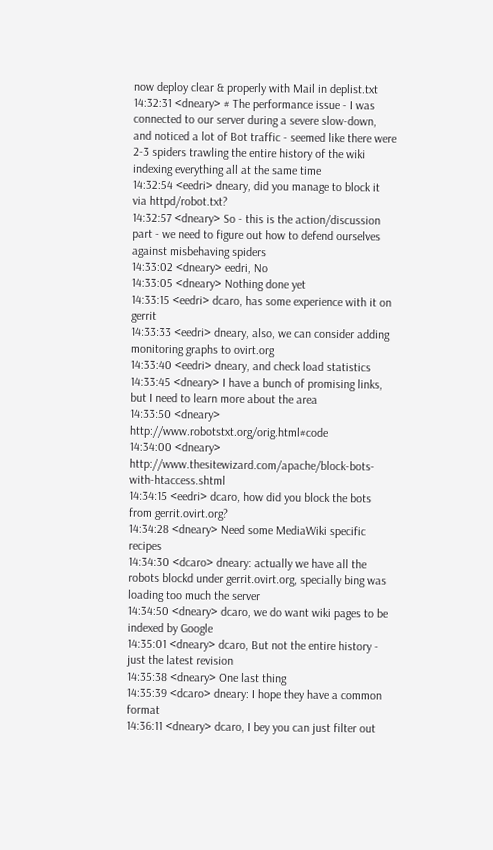now deploy clear & properly with Mail in deplist.txt
14:32:31 <dneary> # The performance issue - I was connected to our server during a severe slow-down, and noticed a lot of Bot traffic - seemed like there were 2-3 spiders trawling the entire history of the wiki indexing everything all at the same time
14:32:54 <eedri> dneary, did you manage to block it via httpd/robot.txt?
14:32:57 <dneary> So - this is the action/discussion part - we need to figure out how to defend ourselves against misbehaving spiders
14:33:02 <dneary> eedri, No
14:33:05 <dneary> Nothing done yet
14:33:15 <eedri> dcaro, has some experience with it on gerrit
14:33:33 <eedri> dneary, also, we can consider adding monitoring graphs to ovirt.org
14:33:40 <eedri> dneary, and check load statistics
14:33:45 <dneary> I have a bunch of promising links, but I need to learn more about the area
14:33:50 <dneary> http://www.robotstxt.org/orig.html#code
14:34:00 <dneary> http://www.thesitewizard.com/apache/block-bots-with-htaccess.shtml
14:34:15 <eedri> dcaro, how did you block the bots from gerrit.ovirt.org?
14:34:28 <dneary> Need some MediaWiki specific recipes
14:34:30 <dcaro> dneary: actually we have all the robots blockd under gerrit.ovirt.org, specially bing was loading too much the server
14:34:50 <dneary> dcaro, we do want wiki pages to be indexed by Google
14:35:01 <dneary> dcaro, But not the entire history - just the latest revision
14:35:38 <dneary> One last thing
14:35:39 <dcaro> dneary: I hope they have a common format
14:36:11 <dneary> dcaro, I bey you can just filter out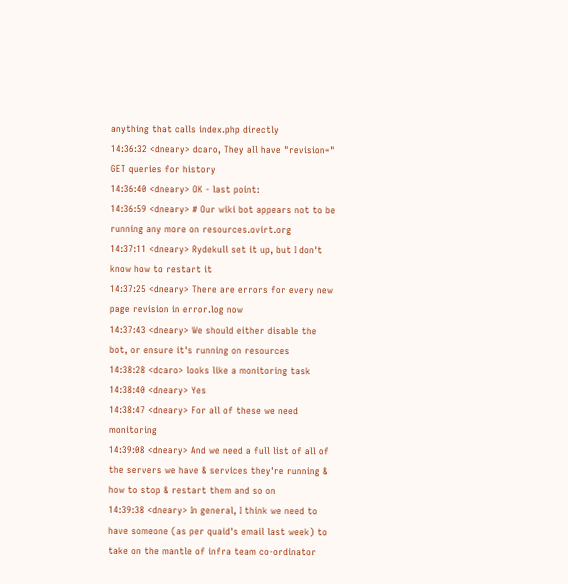anything that calls index.php directly
14:36:32 <dneary> dcaro, They all have "revision=" GET queries for history
14:36:40 <dneary> OK - last point:
14:36:59 <dneary> # Our wiki bot appears not to be running any more on resources.ovirt.org
14:37:11 <dneary> Rydekull set it up, but I don't know how to restart it
14:37:25 <dneary> There are errors for every new page revision in error.log now
14:37:43 <dneary> We should either disable the bot, or ensure it's running on resources
14:38:28 <dcaro> looks like a monitoring task
14:38:40 <dneary> Yes
14:38:47 <dneary> For all of these we need monitoring
14:39:08 <dneary> And we need a full list of all of the servers we have & services they're running & how to stop & restart them and so on
14:39:38 <dneary> In general, I think we need to have someone (as per quaid's email last week) to take on the mantle of infra team co-ordinator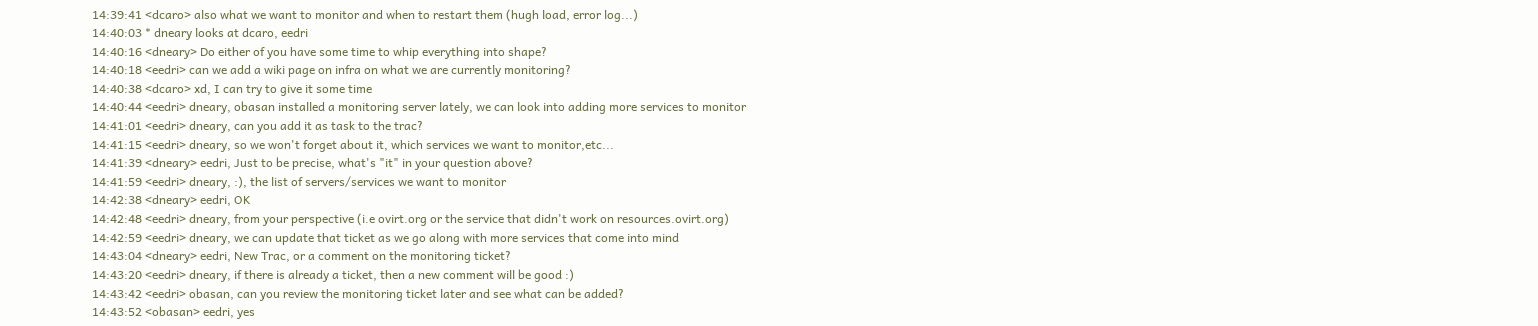14:39:41 <dcaro> also what we want to monitor and when to restart them (hugh load, error log...)
14:40:03 * dneary looks at dcaro, eedri
14:40:16 <dneary> Do either of you have some time to whip everything into shape?
14:40:18 <eedri> can we add a wiki page on infra on what we are currently monitoring?
14:40:38 <dcaro> xd, I can try to give it some time
14:40:44 <eedri> dneary, obasan installed a monitoring server lately, we can look into adding more services to monitor
14:41:01 <eedri> dneary, can you add it as task to the trac?
14:41:15 <eedri> dneary, so we won't forget about it, which services we want to monitor,etc...
14:41:39 <dneary> eedri, Just to be precise, what's "it" in your question above?
14:41:59 <eedri> dneary, :), the list of servers/services we want to monitor
14:42:38 <dneary> eedri, OK
14:42:48 <eedri> dneary, from your perspective (i.e ovirt.org or the service that didn't work on resources.ovirt.org)
14:42:59 <eedri> dneary, we can update that ticket as we go along with more services that come into mind
14:43:04 <dneary> eedri, New Trac, or a comment on the monitoring ticket?
14:43:20 <eedri> dneary, if there is already a ticket, then a new comment will be good :)
14:43:42 <eedri> obasan, can you review the monitoring ticket later and see what can be added?
14:43:52 <obasan> eedri, yes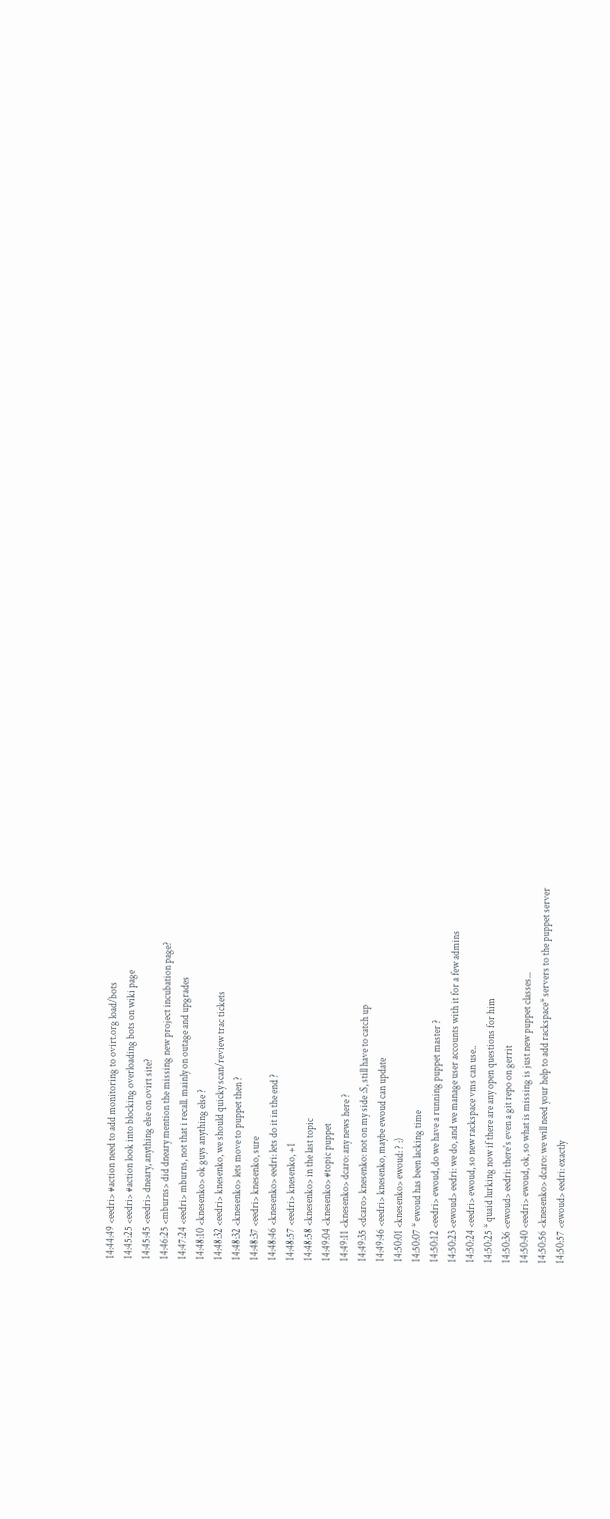14:44:49 <eedri> #action need to add monitoring to ovirt.org load/bots
14:45:25 <eedri> #action look into blocking overloading bots on wiki page
14:45:45 <eedri> dneary, anything else on ovirt site?
14:46:25 <mburns> did dneary mention the missing new project incubation page?
14:47:24 <eedri> mburns, not that i recall. mainly on outage and upgrades
14:48:10 <knesenko> ok guys anything else ?
14:48:32 <eedri> knesenko, we should quicky scan/review trac tickets
14:48:32 <knesenko> lets move to puppet then ?
14:48:37 <eedri> knesenko, sure
14:48:46 <knesenko> eedri: lets do it in the end ?
14:48:57 <eedri> knesenko, +1
14:48:58 <knesenko> in the last topic
14:49:04 <knesenko> #topic puppet
14:49:11 <knesenko> dcaro: any news here ?
14:49:35 <dcaro> knesenko: not on my side :S, still have to catch up
14:49:46 <eedri> knesenko, maybe ewoud can update
14:50:01 <knesenko> ewoud: ? :)
14:50:07 * ewoud has been lacking time
14:50:12 <eedri> ewoud, do we have a running puppet master ?
14:50:23 <ewoud> eedri: we do, and we manage user accounts with it for a few admins
14:50:24 <eedri> ewoud, so new rackspace vms can use..
14:50:25 * quaid lurking now if there are any open questions for him
14:50:36 <ewoud> eedri: there's even a git repo on gerrit
14:50:40 <eedri> ewoud, ok, so what is missing is just new puppet classes...
14:50:56 <knesenko> dcaro: we will need your help to add rackspace* servers to the puppet server
14:50:57 <ewoud> eedri: exactly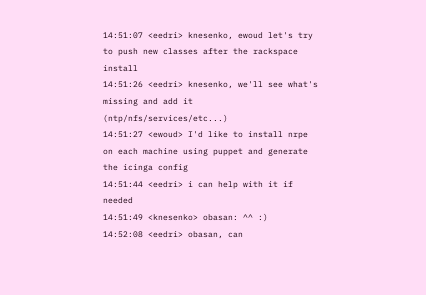14:51:07 <eedri> knesenko, ewoud let's try to push new classes after the rackspace install
14:51:26 <eedri> knesenko, we'll see what's missing and add it (ntp/nfs/services/etc...)
14:51:27 <ewoud> I'd like to install nrpe on each machine using puppet and generate the icinga config
14:51:44 <eedri> i can help with it if needed
14:51:49 <knesenko> obasan: ^^ :)
14:52:08 <eedri> obasan, can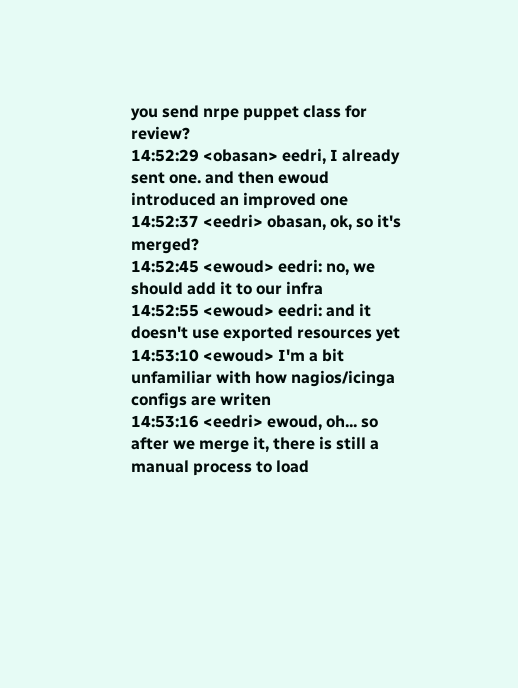you send nrpe puppet class for review?
14:52:29 <obasan> eedri, I already sent one. and then ewoud introduced an improved one
14:52:37 <eedri> obasan, ok, so it's merged?
14:52:45 <ewoud> eedri: no, we should add it to our infra
14:52:55 <ewoud> eedri: and it doesn't use exported resources yet
14:53:10 <ewoud> I'm a bit unfamiliar with how nagios/icinga configs are writen
14:53:16 <eedri> ewoud, oh... so after we merge it, there is still a manual process to load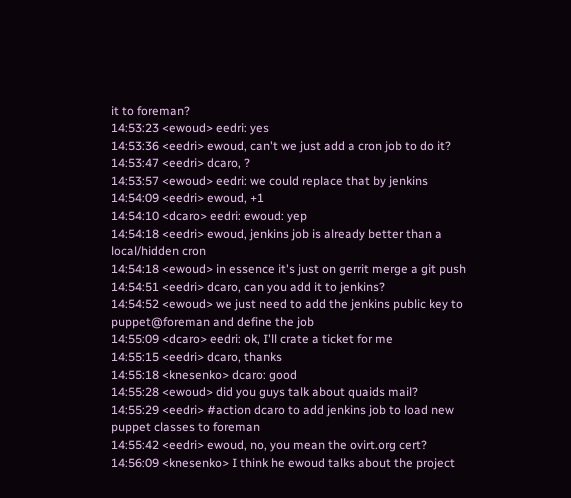it to foreman?
14:53:23 <ewoud> eedri: yes
14:53:36 <eedri> ewoud, can't we just add a cron job to do it?
14:53:47 <eedri> dcaro, ?
14:53:57 <ewoud> eedri: we could replace that by jenkins
14:54:09 <eedri> ewoud, +1
14:54:10 <dcaro> eedri: ewoud: yep
14:54:18 <eedri> ewoud, jenkins job is already better than a local/hidden cron
14:54:18 <ewoud> in essence it's just on gerrit merge a git push
14:54:51 <eedri> dcaro, can you add it to jenkins?
14:54:52 <ewoud> we just need to add the jenkins public key to puppet@foreman and define the job
14:55:09 <dcaro> eedri: ok, I'll crate a ticket for me
14:55:15 <eedri> dcaro, thanks
14:55:18 <knesenko> dcaro: good
14:55:28 <ewoud> did you guys talk about quaids mail?
14:55:29 <eedri> #action dcaro to add jenkins job to load new puppet classes to foreman
14:55:42 <eedri> ewoud, no, you mean the ovirt.org cert?
14:56:09 <knesenko> I think he ewoud talks about the project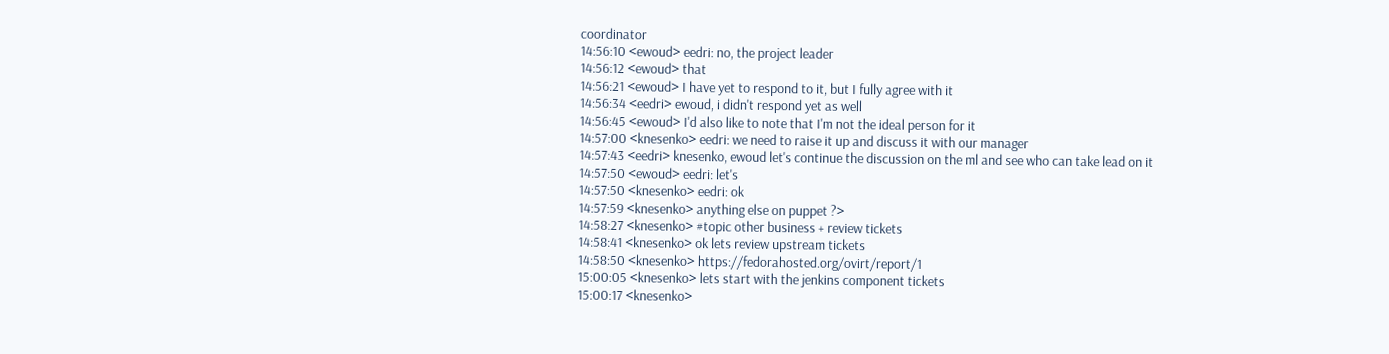coordinator
14:56:10 <ewoud> eedri: no, the project leader
14:56:12 <ewoud> that
14:56:21 <ewoud> I have yet to respond to it, but I fully agree with it
14:56:34 <eedri> ewoud, i didn't respond yet as well
14:56:45 <ewoud> I'd also like to note that I'm not the ideal person for it
14:57:00 <knesenko> eedri: we need to raise it up and discuss it with our manager
14:57:43 <eedri> knesenko, ewoud let's continue the discussion on the ml and see who can take lead on it
14:57:50 <ewoud> eedri: let's
14:57:50 <knesenko> eedri: ok
14:57:59 <knesenko> anything else on puppet ?>
14:58:27 <knesenko> #topic other business + review tickets
14:58:41 <knesenko> ok lets review upstream tickets
14:58:50 <knesenko> https://fedorahosted.org/ovirt/report/1
15:00:05 <knesenko> lets start with the jenkins component tickets
15:00:17 <knesenko>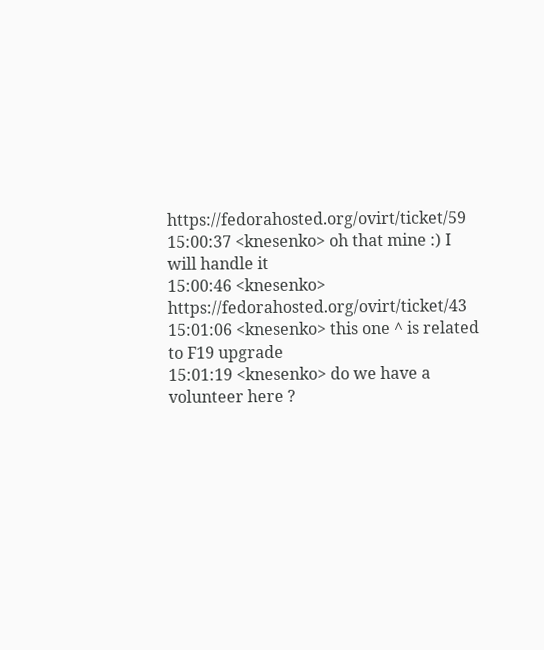https://fedorahosted.org/ovirt/ticket/59
15:00:37 <knesenko> oh that mine :) I will handle it
15:00:46 <knesenko> https://fedorahosted.org/ovirt/ticket/43
15:01:06 <knesenko> this one ^ is related to F19 upgrade
15:01:19 <knesenko> do we have a volunteer here ?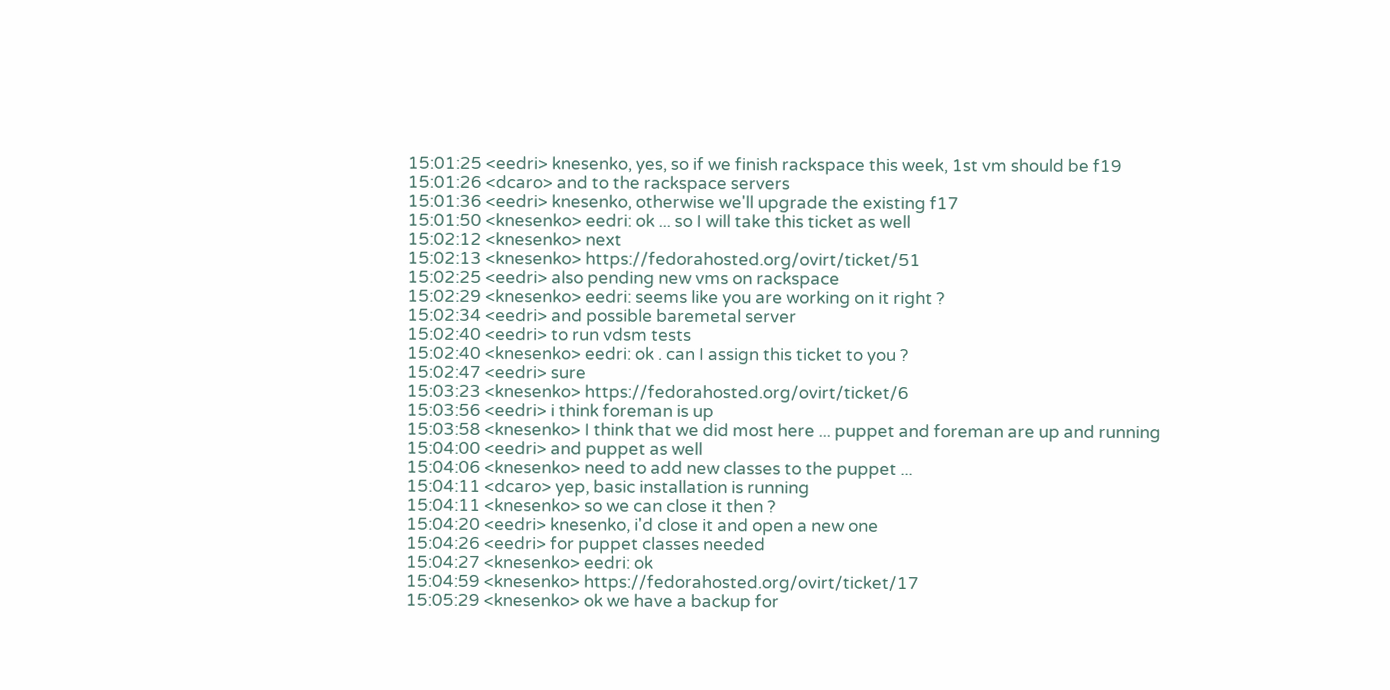15:01:25 <eedri> knesenko, yes, so if we finish rackspace this week, 1st vm should be f19
15:01:26 <dcaro> and to the rackspace servers
15:01:36 <eedri> knesenko, otherwise we'll upgrade the existing f17
15:01:50 <knesenko> eedri: ok ... so I will take this ticket as well
15:02:12 <knesenko> next
15:02:13 <knesenko> https://fedorahosted.org/ovirt/ticket/51
15:02:25 <eedri> also pending new vms on rackspace
15:02:29 <knesenko> eedri: seems like you are working on it right ?
15:02:34 <eedri> and possible baremetal server
15:02:40 <eedri> to run vdsm tests
15:02:40 <knesenko> eedri: ok . can I assign this ticket to you ?
15:02:47 <eedri> sure
15:03:23 <knesenko> https://fedorahosted.org/ovirt/ticket/6
15:03:56 <eedri> i think foreman is up
15:03:58 <knesenko> I think that we did most here ... puppet and foreman are up and running
15:04:00 <eedri> and puppet as well
15:04:06 <knesenko> need to add new classes to the puppet ...
15:04:11 <dcaro> yep, basic installation is running
15:04:11 <knesenko> so we can close it then ?
15:04:20 <eedri> knesenko, i'd close it and open a new one
15:04:26 <eedri> for puppet classes needed
15:04:27 <knesenko> eedri: ok
15:04:59 <knesenko> https://fedorahosted.org/ovirt/ticket/17
15:05:29 <knesenko> ok we have a backup for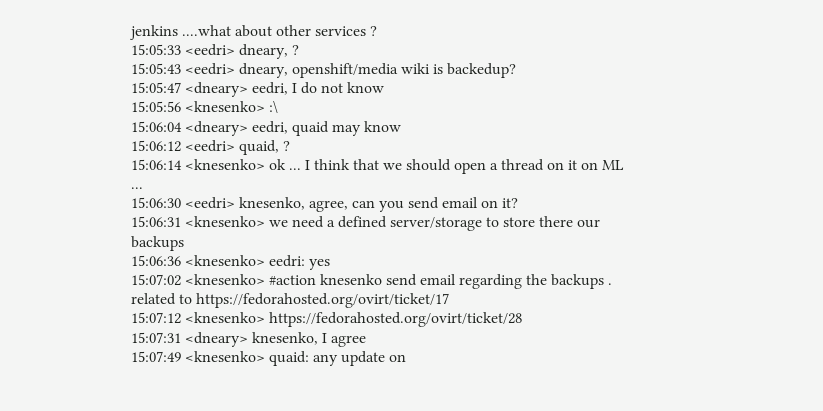jenkins ....what about other services ?
15:05:33 <eedri> dneary, ?
15:05:43 <eedri> dneary, openshift/media wiki is backedup?
15:05:47 <dneary> eedri, I do not know
15:05:56 <knesenko> :\
15:06:04 <dneary> eedri, quaid may know
15:06:12 <eedri> quaid, ?
15:06:14 <knesenko> ok ... I think that we should open a thread on it on ML ...
15:06:30 <eedri> knesenko, agree, can you send email on it?
15:06:31 <knesenko> we need a defined server/storage to store there our backups
15:06:36 <knesenko> eedri: yes
15:07:02 <knesenko> #action knesenko send email regarding the backups . related to https://fedorahosted.org/ovirt/ticket/17
15:07:12 <knesenko> https://fedorahosted.org/ovirt/ticket/28
15:07:31 <dneary> knesenko, I agree
15:07:49 <knesenko> quaid: any update on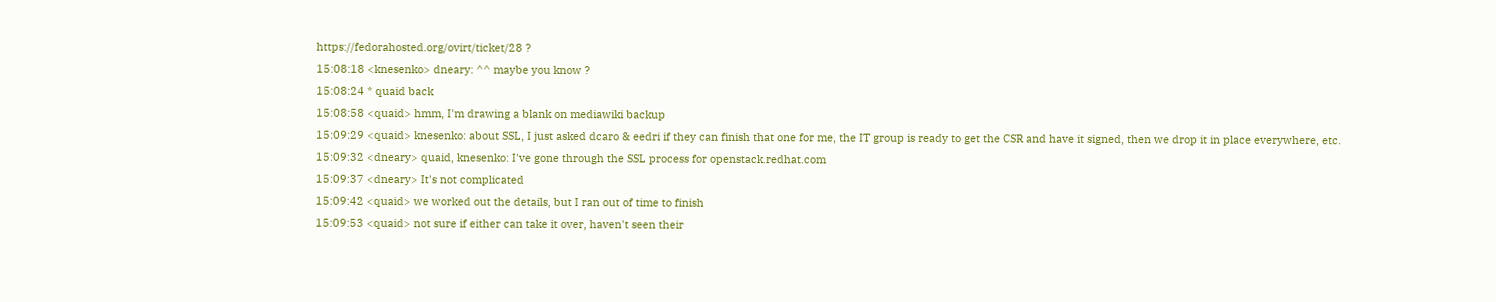https://fedorahosted.org/ovirt/ticket/28 ?
15:08:18 <knesenko> dneary: ^^ maybe you know ?
15:08:24 * quaid back
15:08:58 <quaid> hmm, I'm drawing a blank on mediawiki backup
15:09:29 <quaid> knesenko: about SSL, I just asked dcaro & eedri if they can finish that one for me, the IT group is ready to get the CSR and have it signed, then we drop it in place everywhere, etc.
15:09:32 <dneary> quaid, knesenko: I've gone through the SSL process for openstack.redhat.com
15:09:37 <dneary> It's not complicated
15:09:42 <quaid> we worked out the details, but I ran out of time to finish
15:09:53 <quaid> not sure if either can take it over, haven't seen their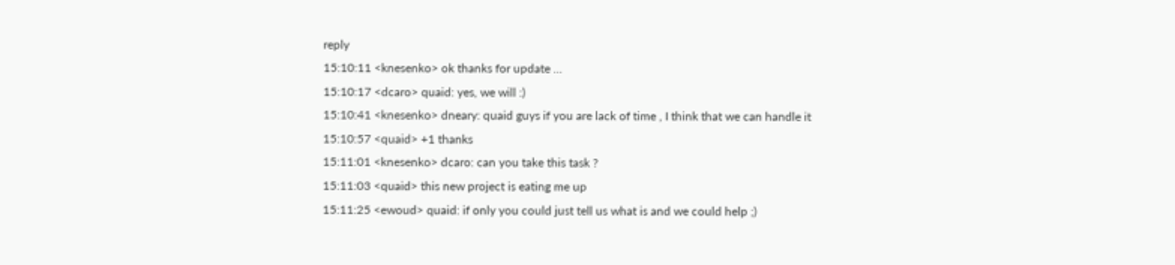reply
15:10:11 <knesenko> ok thanks for update ...
15:10:17 <dcaro> quaid: yes, we will :)
15:10:41 <knesenko> dneary: quaid guys if you are lack of time , I think that we can handle it
15:10:57 <quaid> +1 thanks
15:11:01 <knesenko> dcaro: can you take this task ?
15:11:03 <quaid> this new project is eating me up
15:11:25 <ewoud> quaid: if only you could just tell us what is and we could help ;)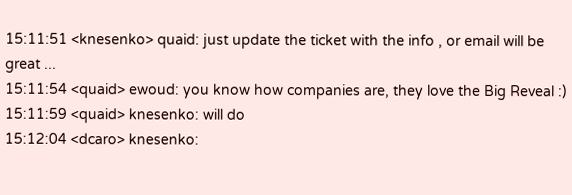15:11:51 <knesenko> quaid: just update the ticket with the info , or email will be great ...
15:11:54 <quaid> ewoud: you know how companies are, they love the Big Reveal :)
15:11:59 <quaid> knesenko: will do
15:12:04 <dcaro> knesenko: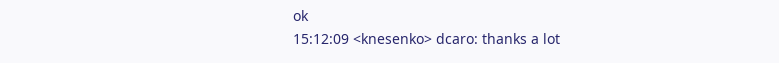ok
15:12:09 <knesenko> dcaro: thanks a lot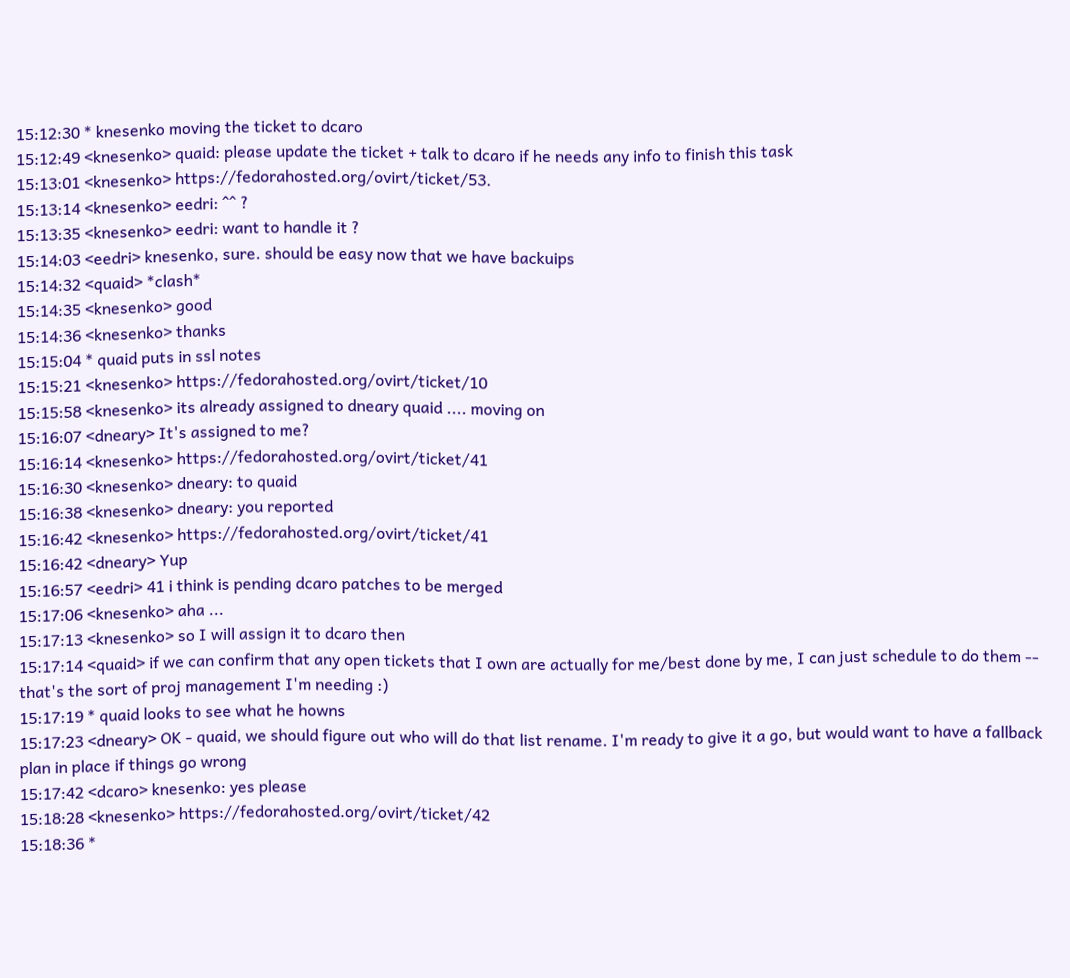15:12:30 * knesenko moving the ticket to dcaro
15:12:49 <knesenko> quaid: please update the ticket + talk to dcaro if he needs any info to finish this task
15:13:01 <knesenko> https://fedorahosted.org/ovirt/ticket/53.
15:13:14 <knesenko> eedri: ^^ ?
15:13:35 <knesenko> eedri: want to handle it ?
15:14:03 <eedri> knesenko, sure. should be easy now that we have backuips
15:14:32 <quaid> *clash*
15:14:35 <knesenko> good
15:14:36 <knesenko> thanks
15:15:04 * quaid puts in ssl notes
15:15:21 <knesenko> https://fedorahosted.org/ovirt/ticket/10
15:15:58 <knesenko> its already assigned to dneary quaid .... moving on
15:16:07 <dneary> It's assigned to me?
15:16:14 <knesenko> https://fedorahosted.org/ovirt/ticket/41
15:16:30 <knesenko> dneary: to quaid
15:16:38 <knesenko> dneary: you reported
15:16:42 <knesenko> https://fedorahosted.org/ovirt/ticket/41
15:16:42 <dneary> Yup
15:16:57 <eedri> 41 i think is pending dcaro patches to be merged
15:17:06 <knesenko> aha ...
15:17:13 <knesenko> so I will assign it to dcaro then
15:17:14 <quaid> if we can confirm that any open tickets that I own are actually for me/best done by me, I can just schedule to do them -- that's the sort of proj management I'm needing :)
15:17:19 * quaid looks to see what he howns
15:17:23 <dneary> OK - quaid, we should figure out who will do that list rename. I'm ready to give it a go, but would want to have a fallback plan in place if things go wrong
15:17:42 <dcaro> knesenko: yes please
15:18:28 <knesenko> https://fedorahosted.org/ovirt/ticket/42
15:18:36 *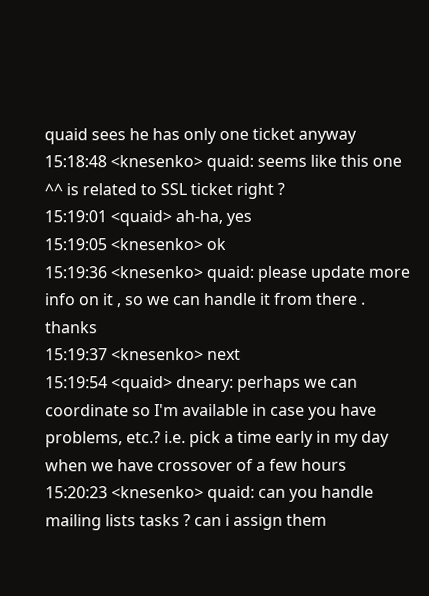quaid sees he has only one ticket anyway
15:18:48 <knesenko> quaid: seems like this one ^^ is related to SSL ticket right ?
15:19:01 <quaid> ah-ha, yes
15:19:05 <knesenko> ok
15:19:36 <knesenko> quaid: please update more info on it , so we can handle it from there . thanks
15:19:37 <knesenko> next
15:19:54 <quaid> dneary: perhaps we can coordinate so I'm available in case you have problems, etc.? i.e. pick a time early in my day when we have crossover of a few hours
15:20:23 <knesenko> quaid: can you handle mailing lists tasks ? can i assign them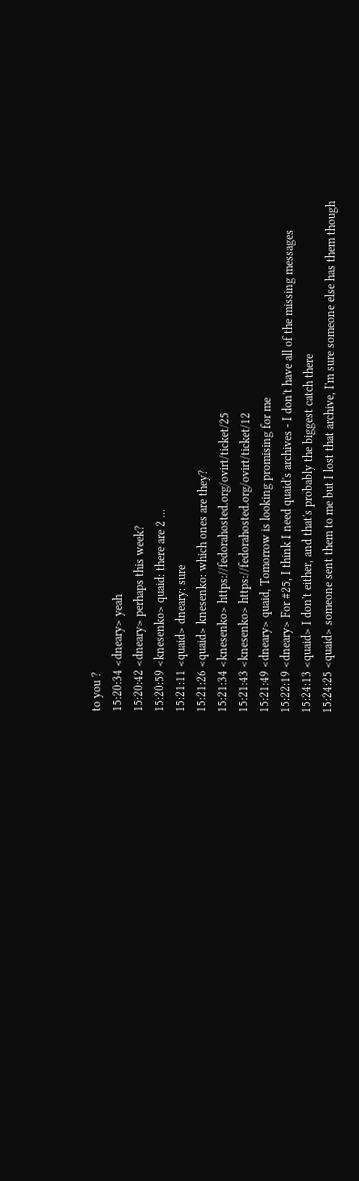to you ?
15:20:34 <dneary> yeah
15:20:42 <dneary> perhaps this week?
15:20:59 <knesenko> quaid: there are 2 ...
15:21:11 <quaid> dneary: sure
15:21:26 <quaid> knesenko: which ones are they?
15:21:34 <knesenko> https://fedorahosted.org/ovirt/ticket/25
15:21:43 <knesenko> https://fedorahosted.org/ovirt/ticket/12
15:21:49 <dneary> quaid, Tomorrow is looking promising for me
15:22:19 <dneary> For #25, I think I need quaid's archives - I don't have all of the missing messages
15:24:13 <quaid> I don't either, and that's probably the biggest catch there
15:24:25 <quaid> someone sent them to me but I lost that archive, I'm sure someone else has them though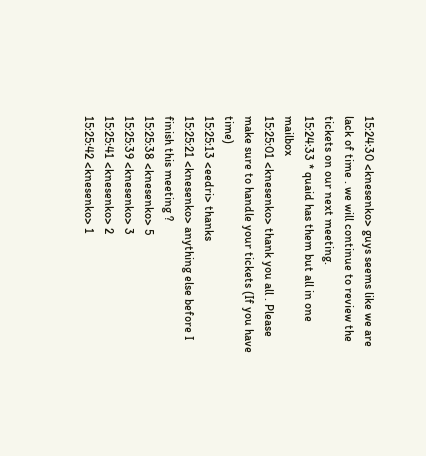15:24:30 <knesenko> guys seems like we are lack of time . we will continue to review the tickets on our next meeting.
15:24:33 * quaid has them but all in one mailbox
15:25:01 <knesenko> thank you all . Please make sure to handle your tickets (If you have time)
15:25:13 <eedri> thanks
15:25:21 <knesenko> anything else before I finish this meeting ?
15:25:38 <knesenko> 5
15:25:39 <knesenko> 3
15:25:41 <knesenko> 2
15:25:42 <knesenko> 1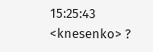15:25:43 <knesenko> ?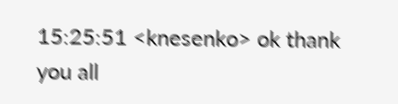15:25:51 <knesenko> ok thank you all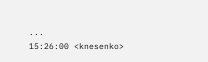...
15:26:00 <knesenko>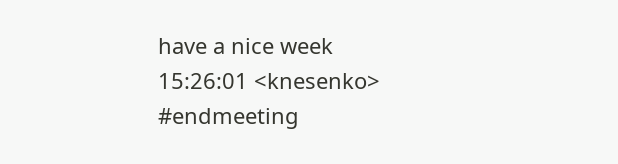have a nice week
15:26:01 <knesenko> #endmeeting